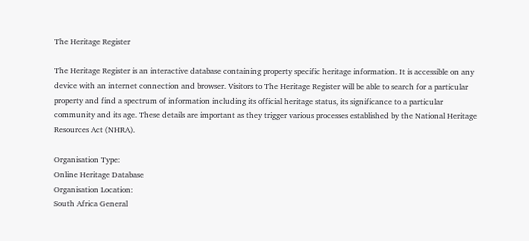The Heritage Register

The Heritage Register is an interactive database containing property specific heritage information. It is accessible on any device with an internet connection and browser. Visitors to The Heritage Register will be able to search for a particular property and find a spectrum of information including its official heritage status, its significance to a particular community and its age. These details are important as they trigger various processes established by the National Heritage Resources Act (NHRA).

Organisation Type:
Online Heritage Database
Organisation Location:
South Africa General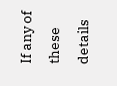If any of these details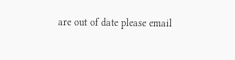are out of date please email